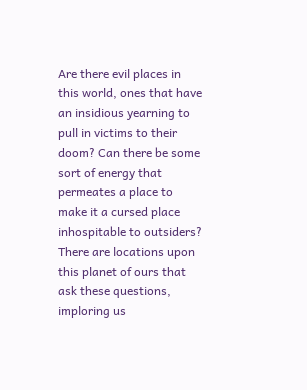Are there evil places in this world, ones that have an insidious yearning to pull in victims to their doom? Can there be some sort of energy that permeates a place to make it a cursed place inhospitable to outsiders? There are locations upon this planet of ours that ask these questions, imploring us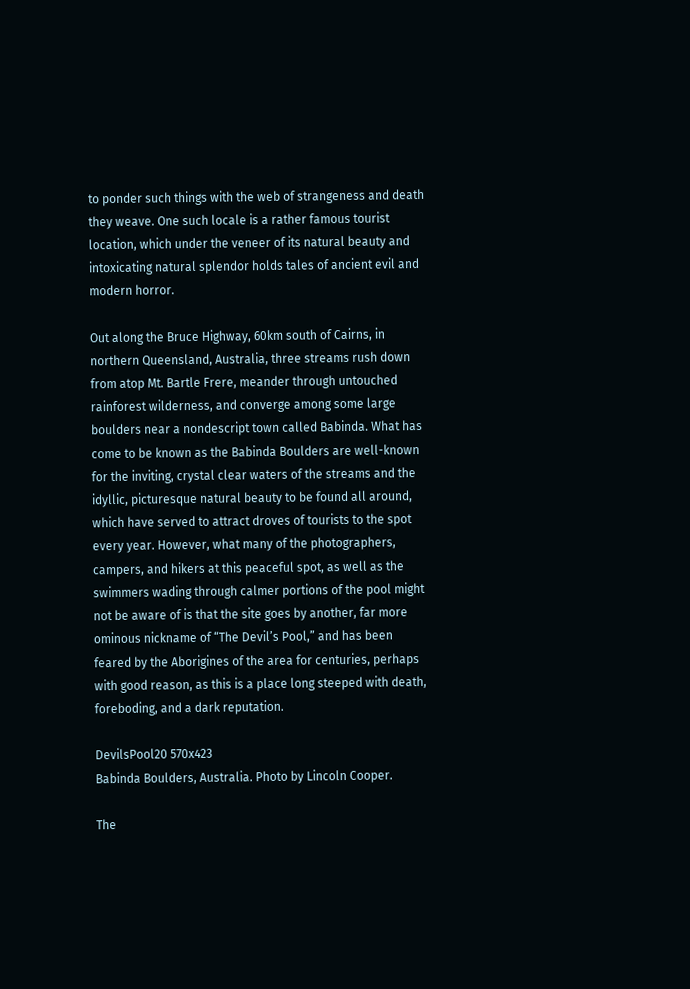to ponder such things with the web of strangeness and death they weave. One such locale is a rather famous tourist location, which under the veneer of its natural beauty and intoxicating natural splendor holds tales of ancient evil and modern horror.

Out along the Bruce Highway, 60km south of Cairns, in northern Queensland, Australia, three streams rush down from atop Mt. Bartle Frere, meander through untouched rainforest wilderness, and converge among some large boulders near a nondescript town called Babinda. What has come to be known as the Babinda Boulders are well-known for the inviting, crystal clear waters of the streams and the idyllic, picturesque natural beauty to be found all around, which have served to attract droves of tourists to the spot every year. However, what many of the photographers, campers, and hikers at this peaceful spot, as well as the swimmers wading through calmer portions of the pool might not be aware of is that the site goes by another, far more ominous nickname of “The Devil’s Pool,” and has been feared by the Aborigines of the area for centuries, perhaps with good reason, as this is a place long steeped with death, foreboding, and a dark reputation.

DevilsPool20 570x423
Babinda Boulders, Australia. Photo by Lincoln Cooper.

The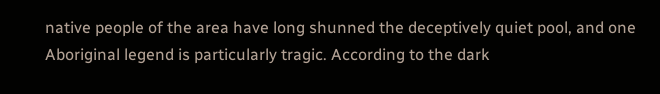native people of the area have long shunned the deceptively quiet pool, and one Aboriginal legend is particularly tragic. According to the dark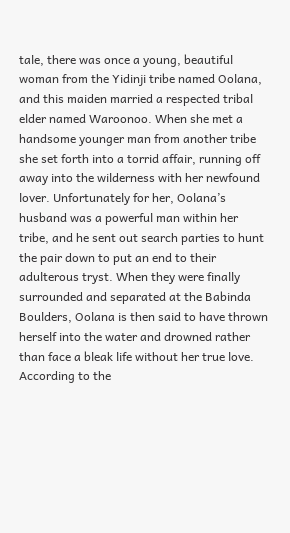tale, there was once a young, beautiful woman from the Yidinji tribe named Oolana, and this maiden married a respected tribal elder named Waroonoo. When she met a handsome younger man from another tribe she set forth into a torrid affair, running off away into the wilderness with her newfound lover. Unfortunately for her, Oolana’s husband was a powerful man within her tribe, and he sent out search parties to hunt the pair down to put an end to their adulterous tryst. When they were finally surrounded and separated at the Babinda Boulders, Oolana is then said to have thrown herself into the water and drowned rather than face a bleak life without her true love. According to the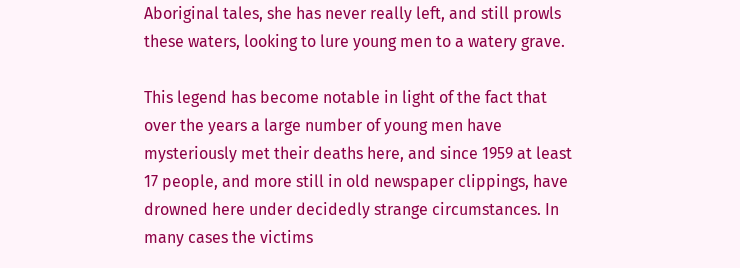Aboriginal tales, she has never really left, and still prowls these waters, looking to lure young men to a watery grave.

This legend has become notable in light of the fact that over the years a large number of young men have mysteriously met their deaths here, and since 1959 at least 17 people, and more still in old newspaper clippings, have drowned here under decidedly strange circumstances. In many cases the victims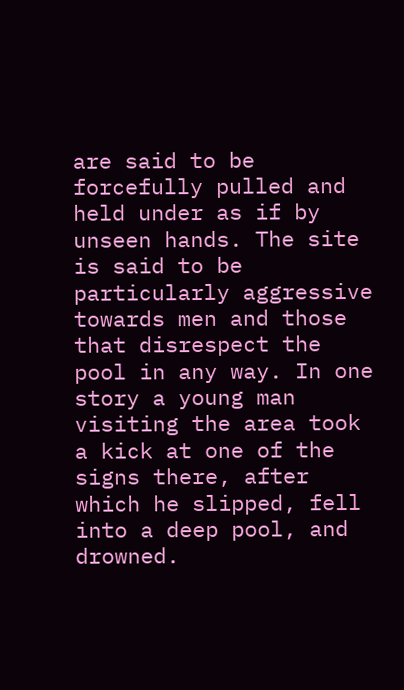are said to be forcefully pulled and held under as if by unseen hands. The site is said to be particularly aggressive towards men and those that disrespect the pool in any way. In one story a young man visiting the area took a kick at one of the signs there, after which he slipped, fell into a deep pool, and drowned.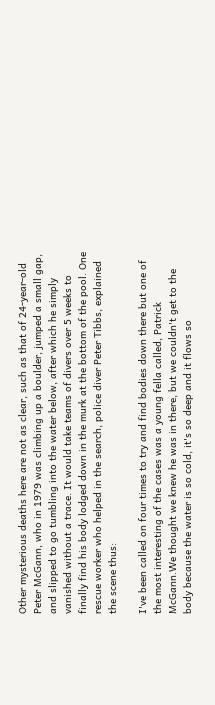Other mysterious deaths here are not as clear, such as that of 24-year-old Peter McGann, who in 1979 was climbing up a boulder, jumped a small gap, and slipped to go tumbling into the water below, after which he simply vanished without a trace. It would take teams of divers over 5 weeks to finally find his body lodged down in the murk at the bottom of the pool. One rescue worker who helped in the search, police diver Peter Tibbs, explained the scene thus:

I've been called on four times to try and find bodies down there but one of the most interesting of the cases was a young fella called, Patrick McGann.We thought we knew he was in there, but we couldn't get to the body because the water is so cold, it's so deep and it flows so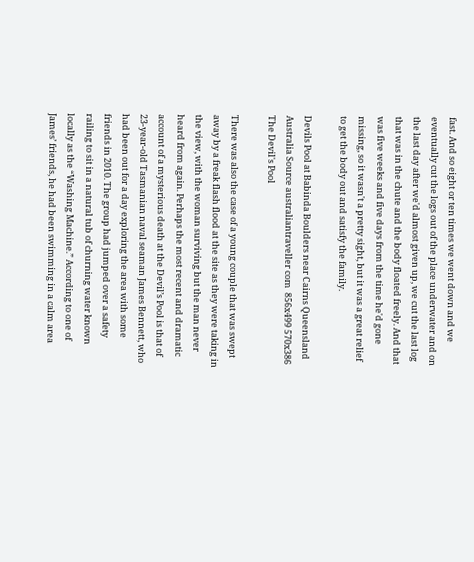fast. And so eight or ten times we went down and we eventually cut the logs out of the place underwater and on the last day after we'd almost given up, we cut the last log that was in the chute and the body floated freely. And that was five weeks and five days from the time he'd gone missing, so it wasn't a pretty sight, but it was a great relief to get the body out and satisfy the family.

Devils Pool at Babinda Boulders near Cairns Queensland Australia Source australiantraveller com  856x499 570x386
The Devil's Pool

There was also the case of a young couple that was swept away by a freak flash flood at the site as they were taking in the view, with the woman surviving but the man never heard from again. Perhaps the most recent and dramatic account of a mysterious death at the Devil’s Pool is that of 23-year-old Tasmanian naval seaman James Bennett, who had been out for a day exploring the area with some friends in 2010. The group had jumped over a safety railing to sit in a natural tub of churning water known locally as the “Washing Machine.” According to one of James’ friends, he had been swimming in a calm area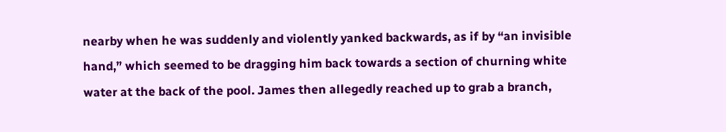nearby when he was suddenly and violently yanked backwards, as if by “an invisible hand,” which seemed to be dragging him back towards a section of churning white water at the back of the pool. James then allegedly reached up to grab a branch,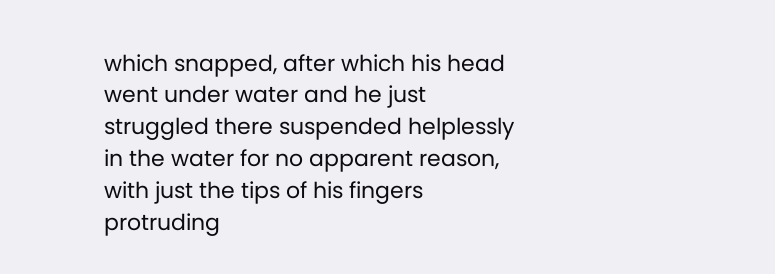which snapped, after which his head went under water and he just struggled there suspended helplessly in the water for no apparent reason, with just the tips of his fingers protruding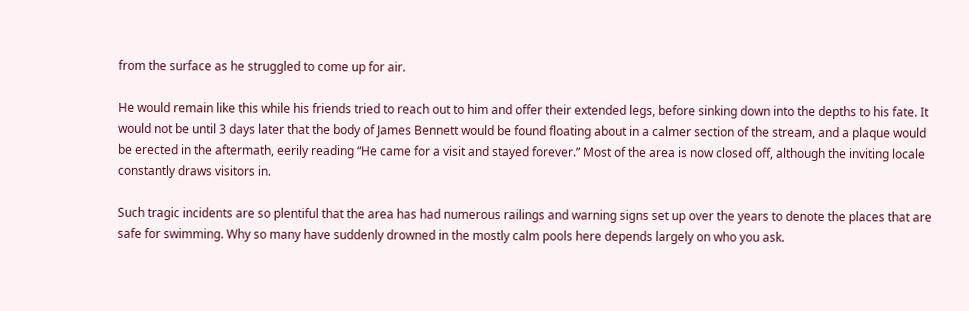from the surface as he struggled to come up for air.

He would remain like this while his friends tried to reach out to him and offer their extended legs, before sinking down into the depths to his fate. It would not be until 3 days later that the body of James Bennett would be found floating about in a calmer section of the stream, and a plaque would be erected in the aftermath, eerily reading “He came for a visit and stayed forever.” Most of the area is now closed off, although the inviting locale constantly draws visitors in.

Such tragic incidents are so plentiful that the area has had numerous railings and warning signs set up over the years to denote the places that are safe for swimming. Why so many have suddenly drowned in the mostly calm pools here depends largely on who you ask.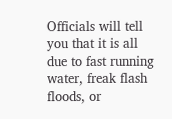Officials will tell you that it is all due to fast running water, freak flash floods, or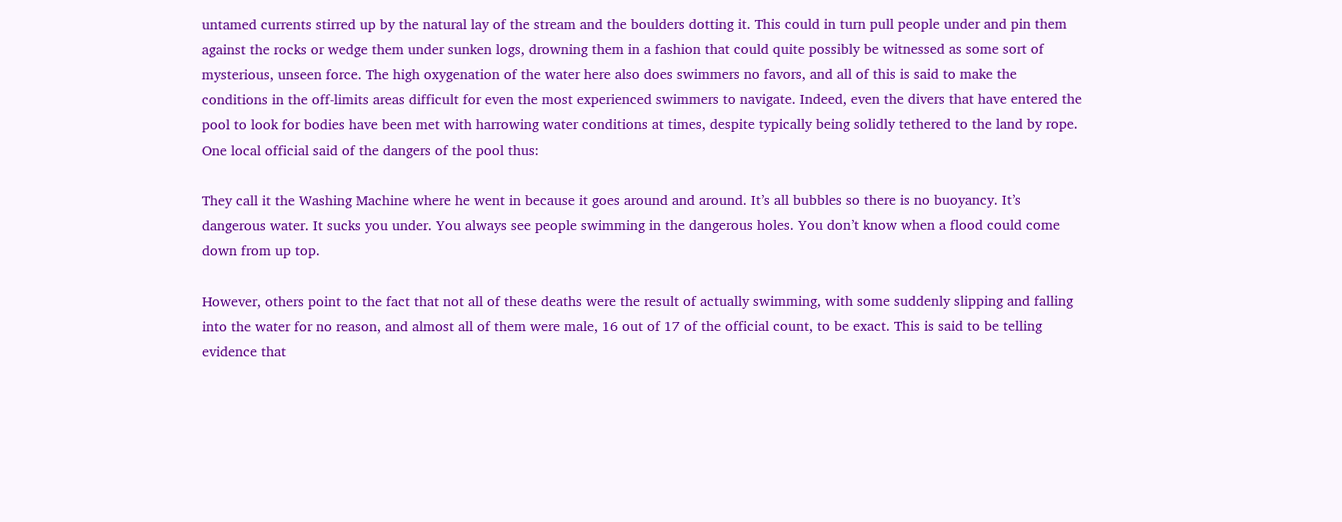untamed currents stirred up by the natural lay of the stream and the boulders dotting it. This could in turn pull people under and pin them against the rocks or wedge them under sunken logs, drowning them in a fashion that could quite possibly be witnessed as some sort of mysterious, unseen force. The high oxygenation of the water here also does swimmers no favors, and all of this is said to make the conditions in the off-limits areas difficult for even the most experienced swimmers to navigate. Indeed, even the divers that have entered the pool to look for bodies have been met with harrowing water conditions at times, despite typically being solidly tethered to the land by rope. One local official said of the dangers of the pool thus:

They call it the Washing Machine where he went in because it goes around and around. It’s all bubbles so there is no buoyancy. It’s dangerous water. It sucks you under. You always see people swimming in the dangerous holes. You don’t know when a flood could come down from up top.

However, others point to the fact that not all of these deaths were the result of actually swimming, with some suddenly slipping and falling into the water for no reason, and almost all of them were male, 16 out of 17 of the official count, to be exact. This is said to be telling evidence that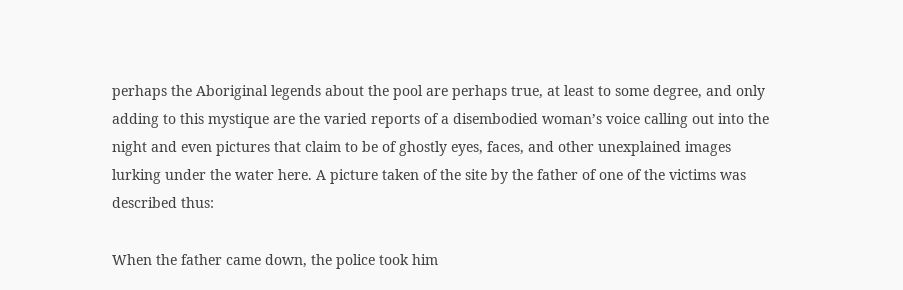perhaps the Aboriginal legends about the pool are perhaps true, at least to some degree, and only adding to this mystique are the varied reports of a disembodied woman’s voice calling out into the night and even pictures that claim to be of ghostly eyes, faces, and other unexplained images lurking under the water here. A picture taken of the site by the father of one of the victims was described thus:

When the father came down, the police took him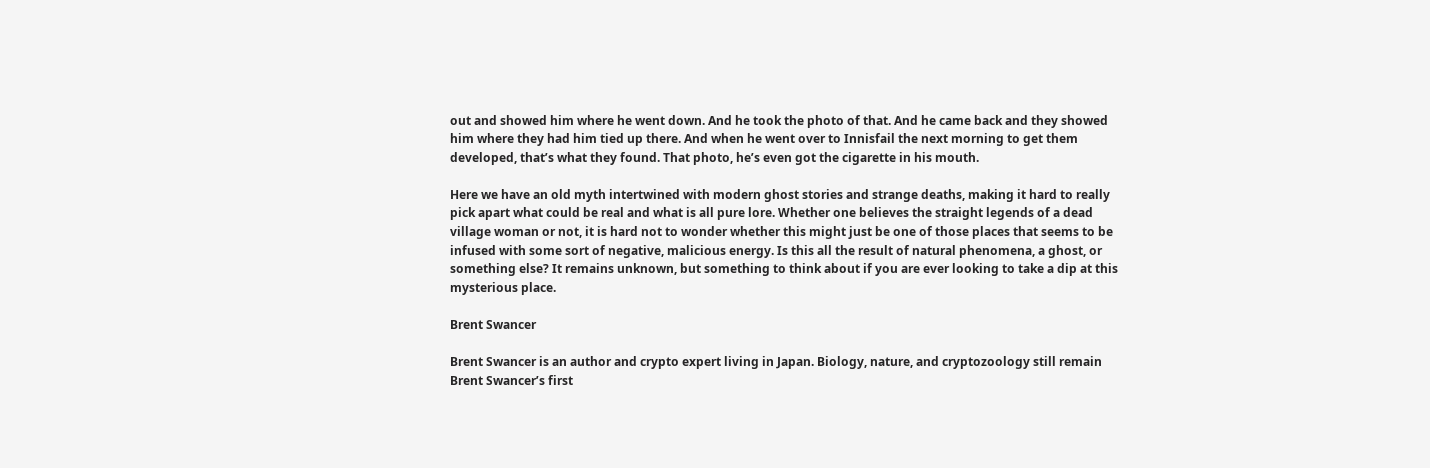out and showed him where he went down. And he took the photo of that. And he came back and they showed him where they had him tied up there. And when he went over to Innisfail the next morning to get them developed, that’s what they found. That photo, he’s even got the cigarette in his mouth.

Here we have an old myth intertwined with modern ghost stories and strange deaths, making it hard to really pick apart what could be real and what is all pure lore. Whether one believes the straight legends of a dead village woman or not, it is hard not to wonder whether this might just be one of those places that seems to be infused with some sort of negative, malicious energy. Is this all the result of natural phenomena, a ghost, or something else? It remains unknown, but something to think about if you are ever looking to take a dip at this mysterious place.

Brent Swancer

Brent Swancer is an author and crypto expert living in Japan. Biology, nature, and cryptozoology still remain Brent Swancer’s first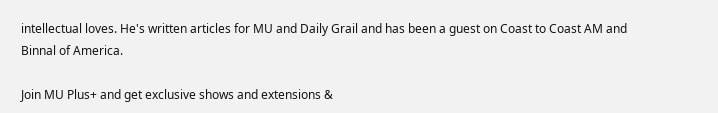intellectual loves. He's written articles for MU and Daily Grail and has been a guest on Coast to Coast AM and Binnal of America.

Join MU Plus+ and get exclusive shows and extensions &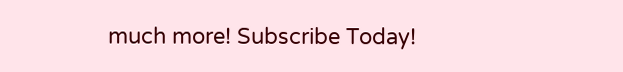much more! Subscribe Today!